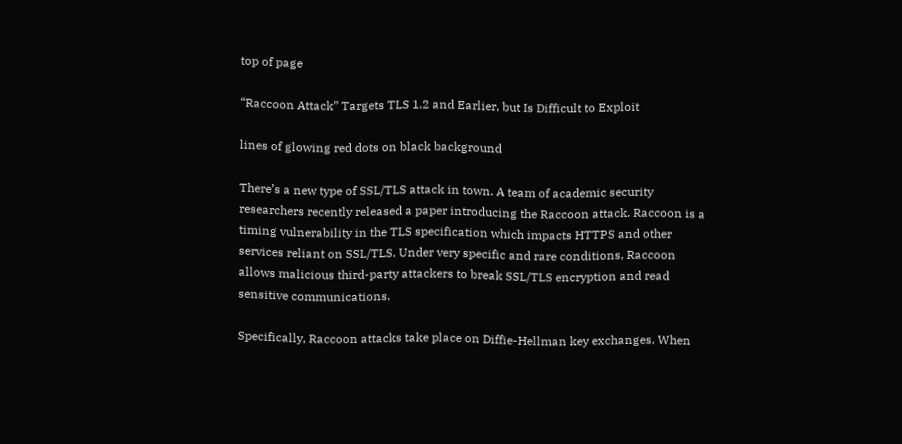top of page

“Raccoon Attack” Targets TLS 1.2 and Earlier, but Is Difficult to Exploit

lines of glowing red dots on black background

There’s a new type of SSL/TLS attack in town. A team of academic security researchers recently released a paper introducing the Raccoon attack. Raccoon is a timing vulnerability in the TLS specification which impacts HTTPS and other services reliant on SSL/TLS. Under very specific and rare conditions, Raccoon allows malicious third-party attackers to break SSL/TLS encryption and read sensitive communications.

Specifically, Raccoon attacks take place on Diffie-Hellman key exchanges. When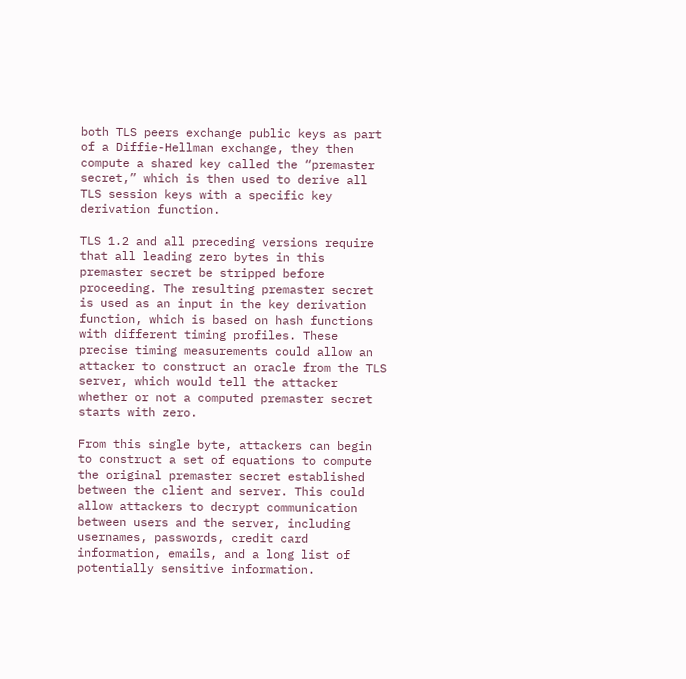both TLS peers exchange public keys as part of a Diffie-Hellman exchange, they then compute a shared key called the “premaster secret,” which is then used to derive all TLS session keys with a specific key derivation function.

TLS 1.2 and all preceding versions require that all leading zero bytes in this premaster secret be stripped before proceeding. The resulting premaster secret is used as an input in the key derivation function, which is based on hash functions with different timing profiles. These precise timing measurements could allow an attacker to construct an oracle from the TLS server, which would tell the attacker whether or not a computed premaster secret starts with zero.

From this single byte, attackers can begin to construct a set of equations to compute the original premaster secret established between the client and server. This could allow attackers to decrypt communication between users and the server, including usernames, passwords, credit card information, emails, and a long list of potentially sensitive information.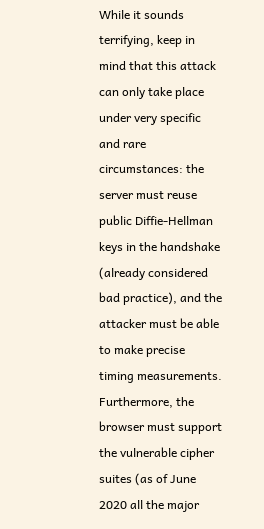While it sounds terrifying, keep in mind that this attack can only take place under very specific and rare circumstances: the server must reuse public Diffie-Hellman keys in the handshake (already considered bad practice), and the attacker must be able to make precise timing measurements. Furthermore, the browser must support the vulnerable cipher suites (as of June 2020 all the major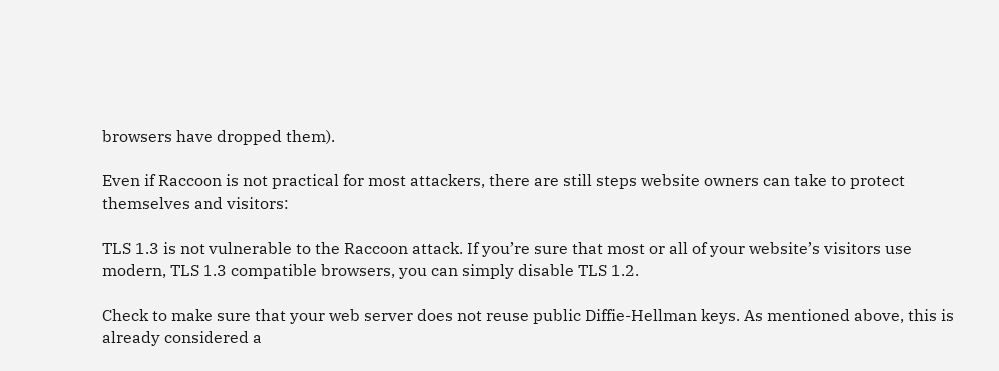browsers have dropped them).

Even if Raccoon is not practical for most attackers, there are still steps website owners can take to protect themselves and visitors:

TLS 1.3 is not vulnerable to the Raccoon attack. If you’re sure that most or all of your website’s visitors use modern, TLS 1.3 compatible browsers, you can simply disable TLS 1.2.

Check to make sure that your web server does not reuse public Diffie-Hellman keys. As mentioned above, this is already considered a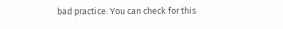bad practice. You can check for this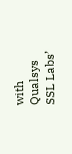with Qualsys SSL Labs’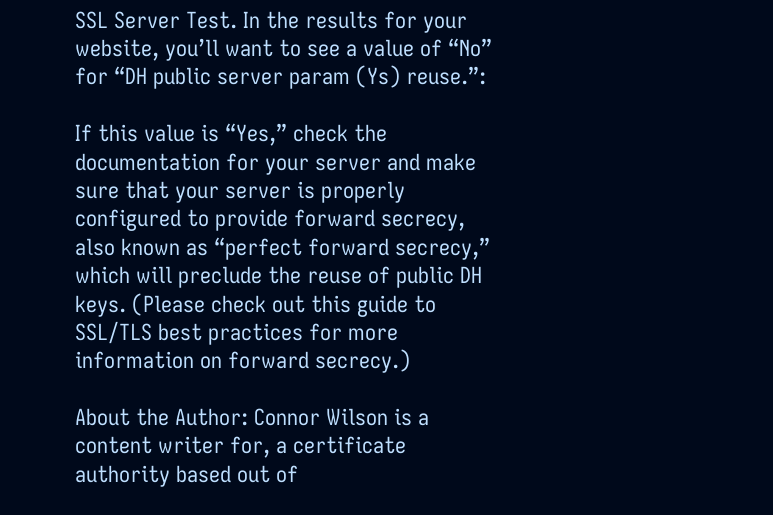SSL Server Test. In the results for your website, you’ll want to see a value of “No” for “DH public server param (Ys) reuse.”:

If this value is “Yes,” check the documentation for your server and make sure that your server is properly configured to provide forward secrecy, also known as “perfect forward secrecy,” which will preclude the reuse of public DH keys. (Please check out this guide to SSL/TLS best practices for more information on forward secrecy.)

About the Author: Connor Wilson is a content writer for, a certificate authority based out of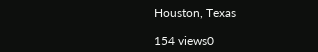Houston, Texas

154 views0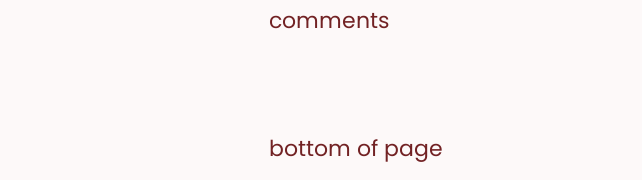comments


bottom of page